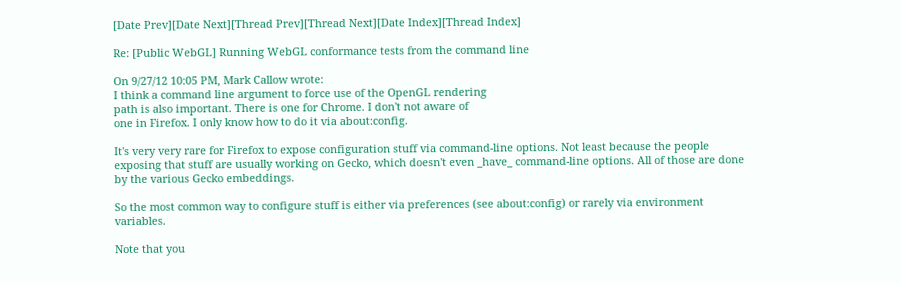[Date Prev][Date Next][Thread Prev][Thread Next][Date Index][Thread Index]

Re: [Public WebGL] Running WebGL conformance tests from the command line

On 9/27/12 10:05 PM, Mark Callow wrote:
I think a command line argument to force use of the OpenGL rendering
path is also important. There is one for Chrome. I don't not aware of
one in Firefox. I only know how to do it via about:config.

It's very very rare for Firefox to expose configuration stuff via command-line options. Not least because the people exposing that stuff are usually working on Gecko, which doesn't even _have_ command-line options. All of those are done by the various Gecko embeddings.

So the most common way to configure stuff is either via preferences (see about:config) or rarely via environment variables.

Note that you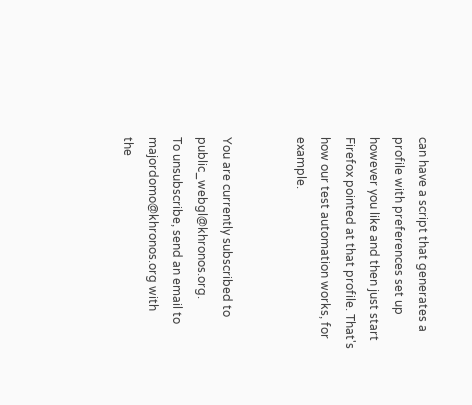can have a script that generates a profile with preferences set up however you like and then just start Firefox pointed at that profile. That's how our test automation works, for example.


You are currently subscribed to public_webgl@khronos.org.
To unsubscribe, send an email to majordomo@khronos.org with
the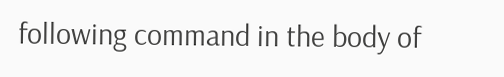following command in the body of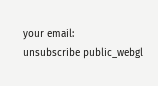your email:
unsubscribe public_webgl